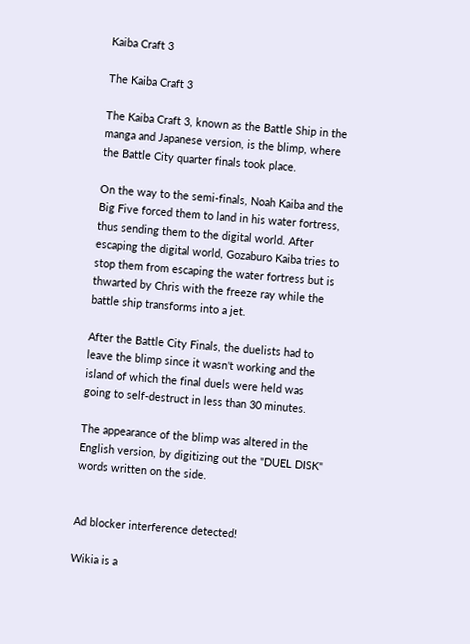Kaiba Craft 3

The Kaiba Craft 3

The Kaiba Craft 3, known as the Battle Ship in the manga and Japanese version, is the blimp, where the Battle City quarter finals took place.

On the way to the semi-finals, Noah Kaiba and the Big Five forced them to land in his water fortress, thus sending them to the digital world. After escaping the digital world, Gozaburo Kaiba tries to stop them from escaping the water fortress but is thwarted by Chris with the freeze ray while the battle ship transforms into a jet.

After the Battle City Finals, the duelists had to leave the blimp since it wasn't working and the island of which the final duels were held was going to self-destruct in less than 30 minutes.

The appearance of the blimp was altered in the English version, by digitizing out the "DUEL DISK" words written on the side.


Ad blocker interference detected!

Wikia is a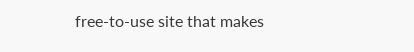free-to-use site that makes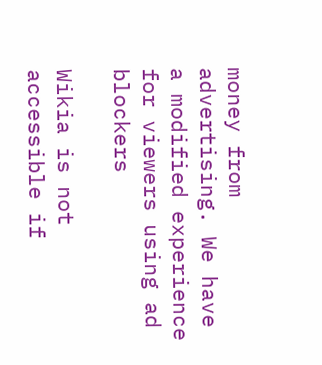money from advertising. We have a modified experience for viewers using ad blockers

Wikia is not accessible if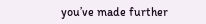you’ve made further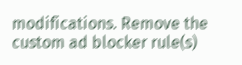modifications. Remove the custom ad blocker rule(s)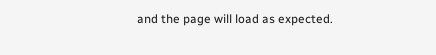and the page will load as expected.